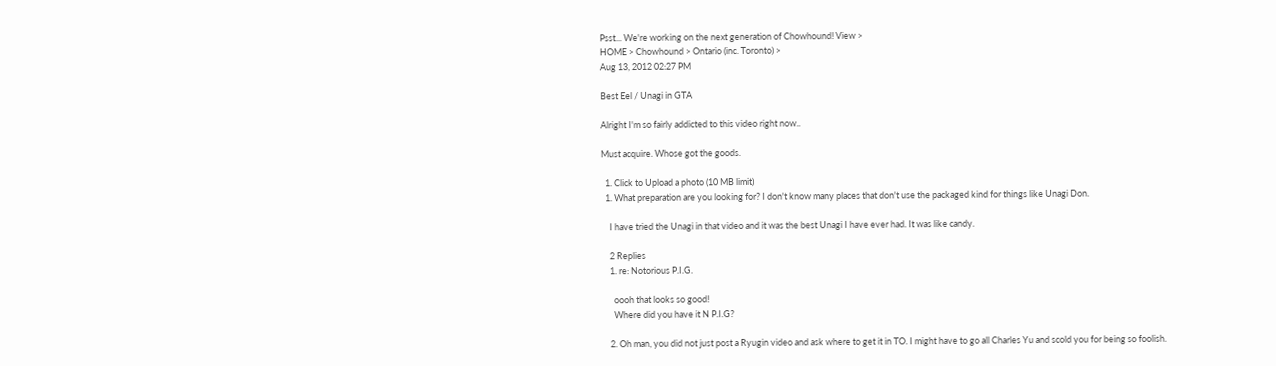Psst... We're working on the next generation of Chowhound! View >
HOME > Chowhound > Ontario (inc. Toronto) >
Aug 13, 2012 02:27 PM

Best Eel / Unagi in GTA

Alright I'm so fairly addicted to this video right now..

Must acquire. Whose got the goods.

  1. Click to Upload a photo (10 MB limit)
  1. What preparation are you looking for? I don't know many places that don't use the packaged kind for things like Unagi Don.

    I have tried the Unagi in that video and it was the best Unagi I have ever had. It was like candy.

    2 Replies
    1. re: Notorious P.I.G.

      oooh that looks so good!
      Where did you have it N P.I.G?

    2. Oh man, you did not just post a Ryugin video and ask where to get it in TO. I might have to go all Charles Yu and scold you for being so foolish.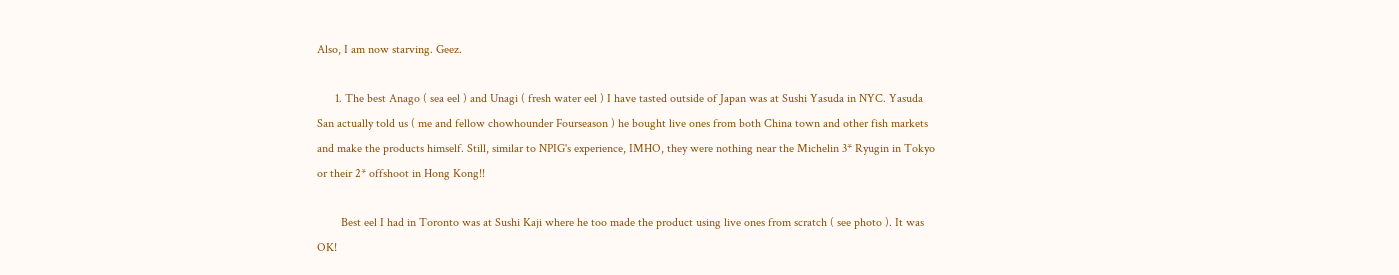Also, I am now starving. Geez.

      1. The best Anago ( sea eel ) and Unagi ( fresh water eel ) I have tasted outside of Japan was at Sushi Yasuda in NYC. Yasuda San actually told us ( me and fellow chowhounder Fourseason ) he bought live ones from both China town and other fish markets and make the products himself. Still, similar to NPIG's experience, IMHO, they were nothing near the Michelin 3* Ryugin in Tokyo or their 2* offshoot in Hong Kong!!

        Best eel I had in Toronto was at Sushi Kaji where he too made the product using live ones from scratch ( see photo ). It was OK!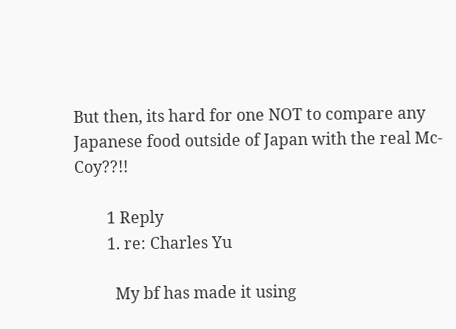But then, its hard for one NOT to compare any Japanese food outside of Japan with the real Mc-Coy??!!

        1 Reply
        1. re: Charles Yu

          My bf has made it using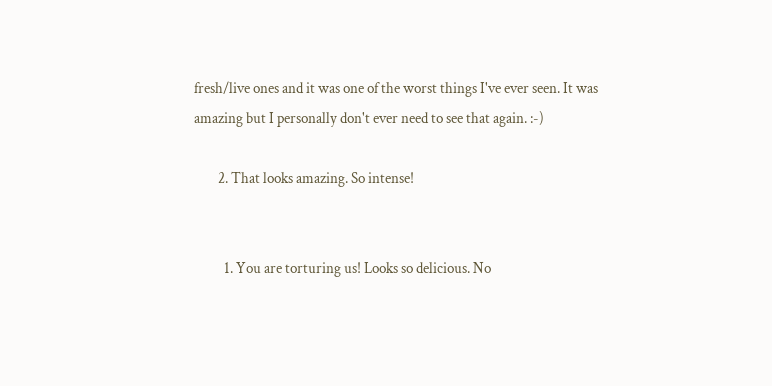fresh/live ones and it was one of the worst things I've ever seen. It was amazing but I personally don't ever need to see that again. :-)

        2. That looks amazing. So intense!


          1. You are torturing us! Looks so delicious. No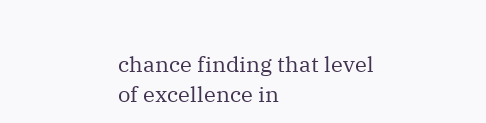chance finding that level of excellence in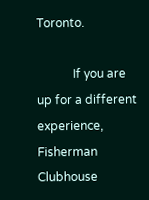Toronto.

            If you are up for a different experience, Fisherman Clubhouse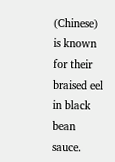(Chinese) is known for their braised eel in black bean sauce.